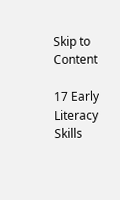Skip to Content

17 Early Literacy Skills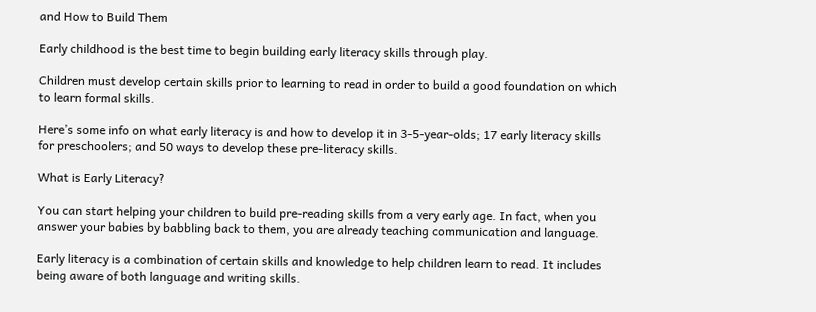and How to Build Them

Early childhood is the best time to begin building early literacy skills through play.

Children must develop certain skills prior to learning to read in order to build a good foundation on which to learn formal skills.

Here’s some info on what early literacy is and how to develop it in 3-5-year-olds; 17 early literacy skills for preschoolers; and 50 ways to develop these pre-literacy skills.

What is Early Literacy?

You can start helping your children to build pre-reading skills from a very early age. In fact, when you answer your babies by babbling back to them, you are already teaching communication and language.

Early literacy is a combination of certain skills and knowledge to help children learn to read. It includes being aware of both language and writing skills.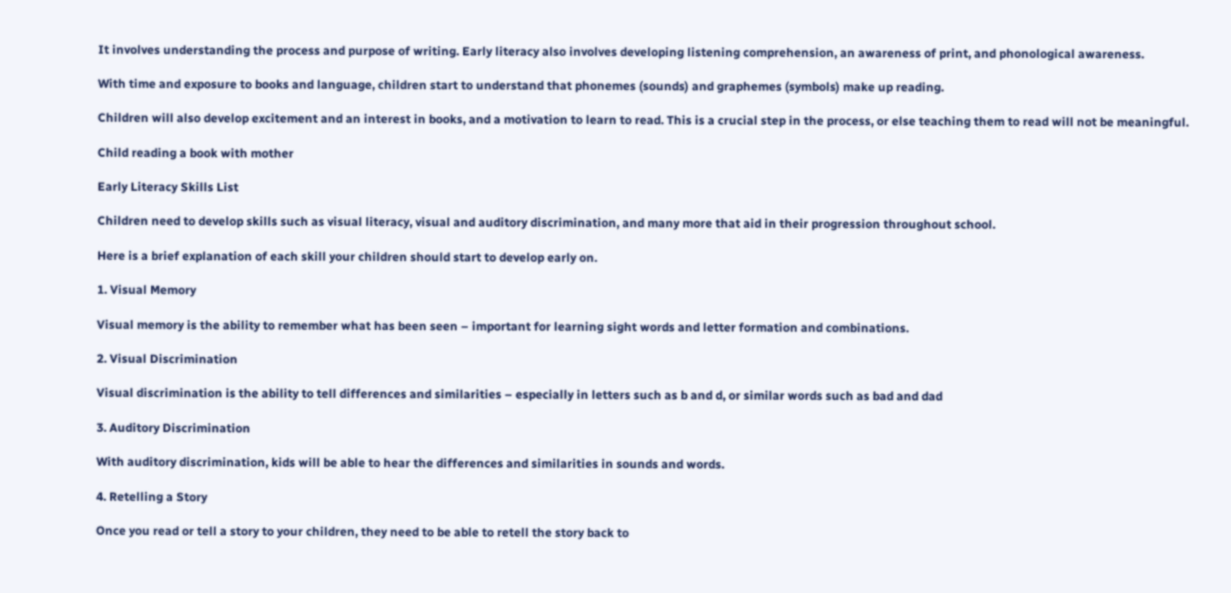It involves understanding the process and purpose of writing. Early literacy also involves developing listening comprehension, an awareness of print, and phonological awareness.

With time and exposure to books and language, children start to understand that phonemes (sounds) and graphemes (symbols) make up reading.

Children will also develop excitement and an interest in books, and a motivation to learn to read. This is a crucial step in the process, or else teaching them to read will not be meaningful.

Child reading a book with mother

Early Literacy Skills List

Children need to develop skills such as visual literacy, visual and auditory discrimination, and many more that aid in their progression throughout school.

Here is a brief explanation of each skill your children should start to develop early on.

1. Visual Memory

Visual memory is the ability to remember what has been seen – important for learning sight words and letter formation and combinations.

2. Visual Discrimination

Visual discrimination is the ability to tell differences and similarities – especially in letters such as b and d, or similar words such as bad and dad

3. Auditory Discrimination

With auditory discrimination, kids will be able to hear the differences and similarities in sounds and words.

4. Retelling a Story

Once you read or tell a story to your children, they need to be able to retell the story back to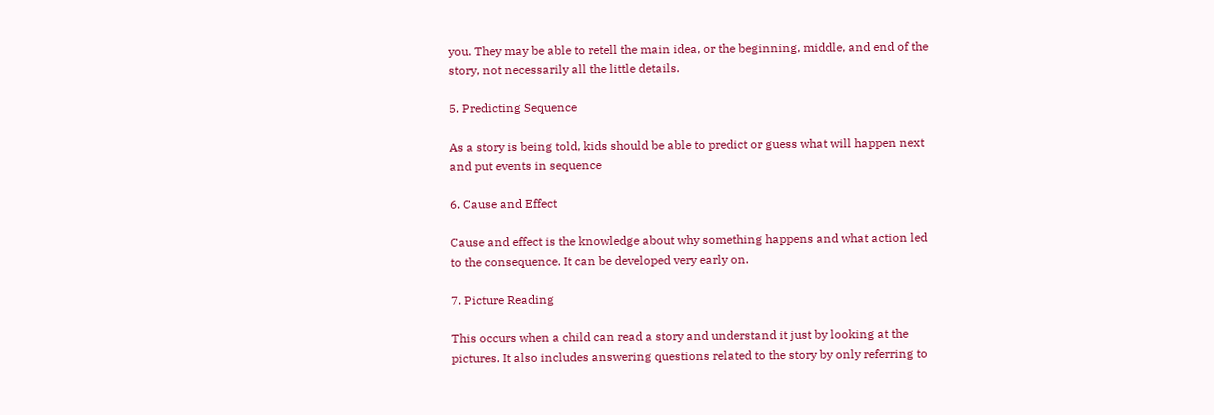you. They may be able to retell the main idea, or the beginning, middle, and end of the story, not necessarily all the little details.

5. Predicting Sequence

As a story is being told, kids should be able to predict or guess what will happen next and put events in sequence

6. Cause and Effect

Cause and effect is the knowledge about why something happens and what action led to the consequence. It can be developed very early on.

7. Picture Reading

This occurs when a child can read a story and understand it just by looking at the pictures. It also includes answering questions related to the story by only referring to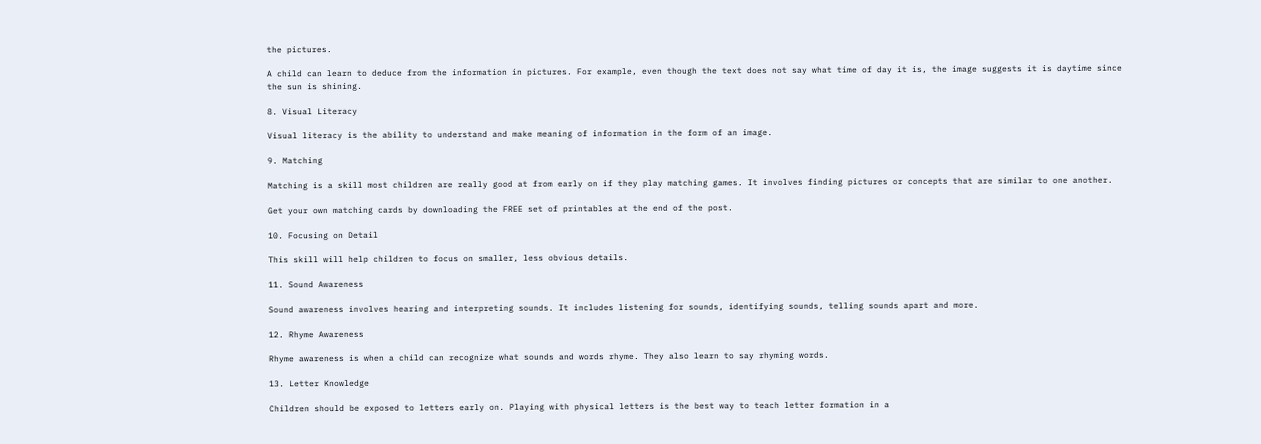the pictures.

A child can learn to deduce from the information in pictures. For example, even though the text does not say what time of day it is, the image suggests it is daytime since the sun is shining.

8. Visual Literacy

Visual literacy is the ability to understand and make meaning of information in the form of an image.

9. Matching

Matching is a skill most children are really good at from early on if they play matching games. It involves finding pictures or concepts that are similar to one another.

Get your own matching cards by downloading the FREE set of printables at the end of the post.

10. Focusing on Detail

This skill will help children to focus on smaller, less obvious details.

11. Sound Awareness

Sound awareness involves hearing and interpreting sounds. It includes listening for sounds, identifying sounds, telling sounds apart and more.

12. Rhyme Awareness

Rhyme awareness is when a child can recognize what sounds and words rhyme. They also learn to say rhyming words.

13. Letter Knowledge

Children should be exposed to letters early on. Playing with physical letters is the best way to teach letter formation in a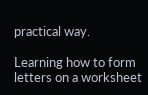practical way.

Learning how to form letters on a worksheet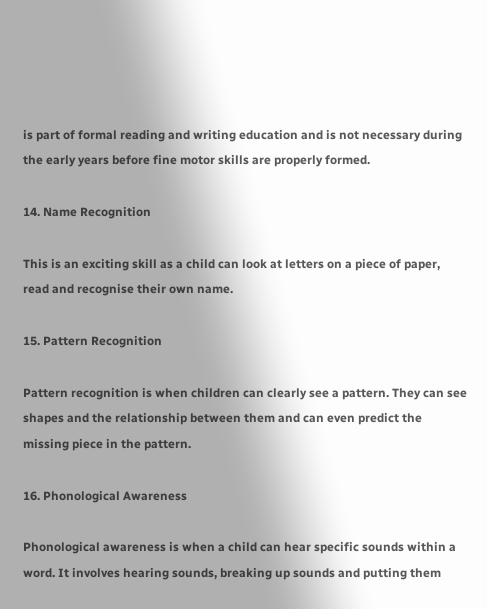is part of formal reading and writing education and is not necessary during the early years before fine motor skills are properly formed.

14. Name Recognition

This is an exciting skill as a child can look at letters on a piece of paper, read and recognise their own name.

15. Pattern Recognition

Pattern recognition is when children can clearly see a pattern. They can see shapes and the relationship between them and can even predict the missing piece in the pattern.

16. Phonological Awareness

Phonological awareness is when a child can hear specific sounds within a word. It involves hearing sounds, breaking up sounds and putting them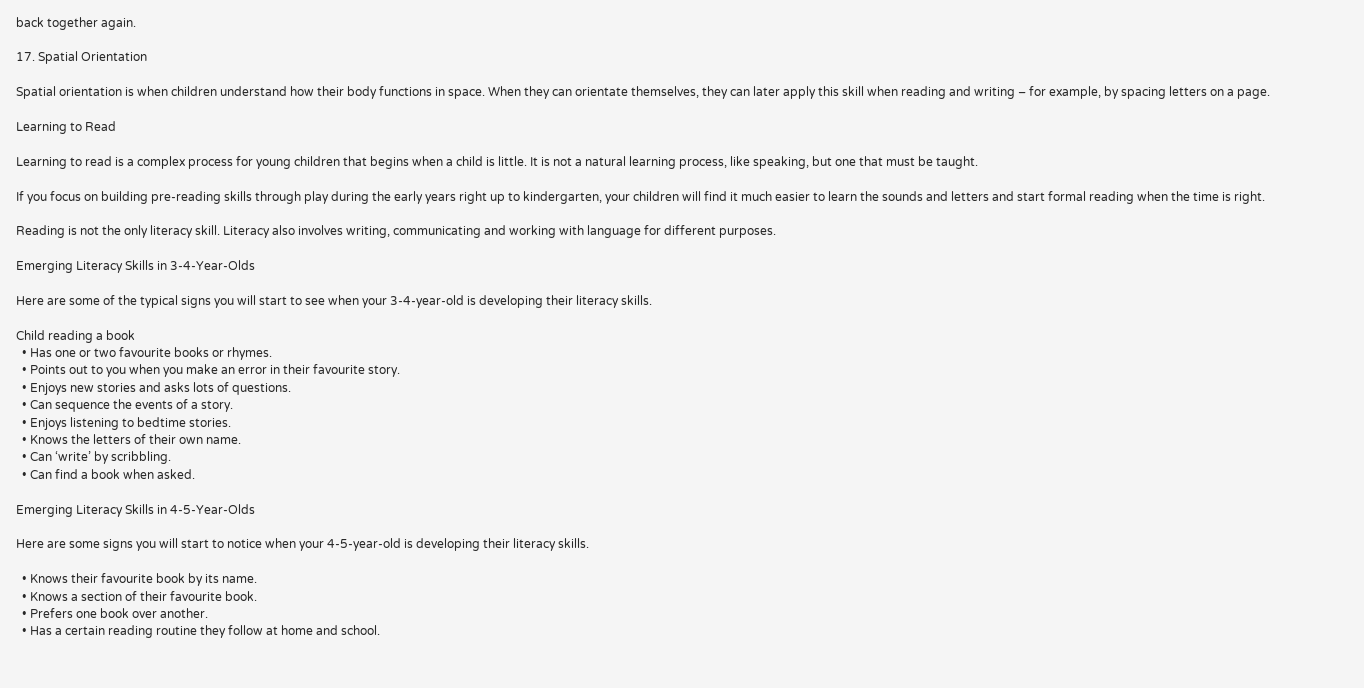back together again.

17. Spatial Orientation

Spatial orientation is when children understand how their body functions in space. When they can orientate themselves, they can later apply this skill when reading and writing – for example, by spacing letters on a page.

Learning to Read

Learning to read is a complex process for young children that begins when a child is little. It is not a natural learning process, like speaking, but one that must be taught.

If you focus on building pre-reading skills through play during the early years right up to kindergarten, your children will find it much easier to learn the sounds and letters and start formal reading when the time is right.

Reading is not the only literacy skill. Literacy also involves writing, communicating and working with language for different purposes.

Emerging Literacy Skills in 3-4-Year-Olds

Here are some of the typical signs you will start to see when your 3-4-year-old is developing their literacy skills.

Child reading a book
  • Has one or two favourite books or rhymes.
  • Points out to you when you make an error in their favourite story.
  • Enjoys new stories and asks lots of questions.
  • Can sequence the events of a story.
  • Enjoys listening to bedtime stories.
  • Knows the letters of their own name.
  • Can ‘write’ by scribbling.
  • Can find a book when asked.

Emerging Literacy Skills in 4-5-Year-Olds

Here are some signs you will start to notice when your 4-5-year-old is developing their literacy skills.

  • Knows their favourite book by its name.
  • Knows a section of their favourite book.
  • Prefers one book over another.
  • Has a certain reading routine they follow at home and school.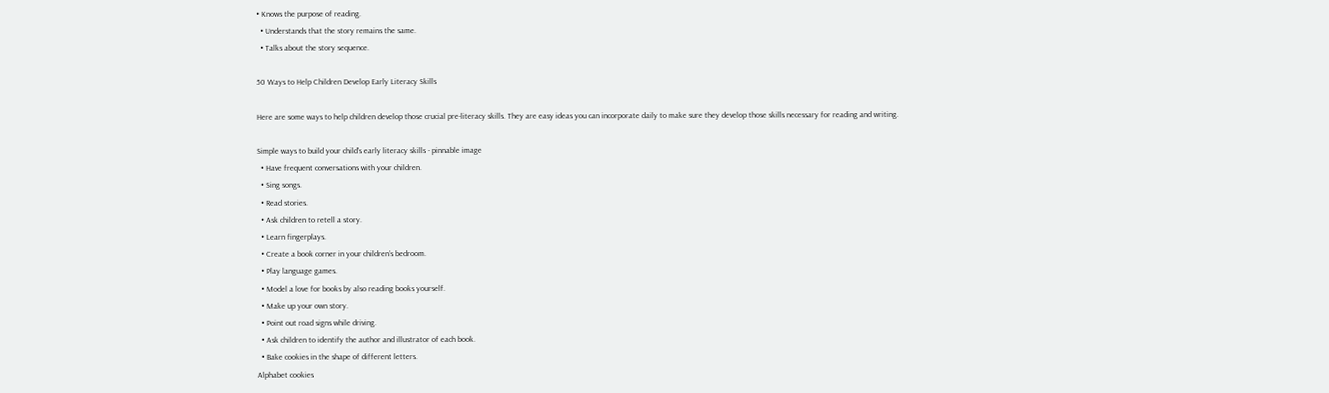• Knows the purpose of reading.
  • Understands that the story remains the same.
  • Talks about the story sequence.

50 Ways to Help Children Develop Early Literacy Skills

Here are some ways to help children develop those crucial pre-literacy skills. They are easy ideas you can incorporate daily to make sure they develop those skills necessary for reading and writing.

Simple ways to build your child's early literacy skills - pinnable image
  • Have frequent conversations with your children.
  • Sing songs.
  • Read stories.
  • Ask children to retell a story.
  • Learn fingerplays.
  • Create a book corner in your children’s bedroom.
  • Play language games.
  • Model a love for books by also reading books yourself.
  • Make up your own story.
  • Point out road signs while driving.
  • Ask children to identify the author and illustrator of each book.
  • Bake cookies in the shape of different letters.
Alphabet cookies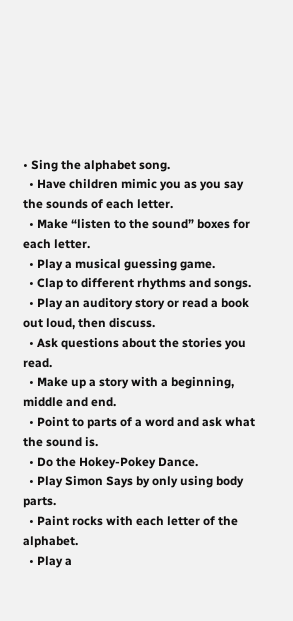• Sing the alphabet song.
  • Have children mimic you as you say the sounds of each letter.
  • Make “listen to the sound” boxes for each letter.
  • Play a musical guessing game.
  • Clap to different rhythms and songs.
  • Play an auditory story or read a book out loud, then discuss.
  • Ask questions about the stories you read.
  • Make up a story with a beginning, middle and end.
  • Point to parts of a word and ask what the sound is.
  • Do the Hokey-Pokey Dance.
  • Play Simon Says by only using body parts.
  • Paint rocks with each letter of the alphabet.
  • Play a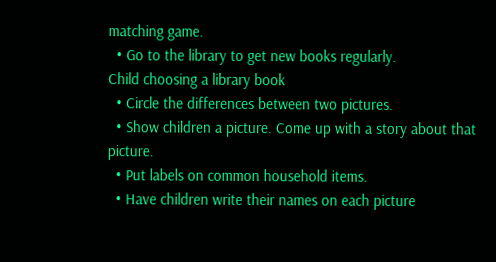matching game.
  • Go to the library to get new books regularly.
Child choosing a library book
  • Circle the differences between two pictures.
  • Show children a picture. Come up with a story about that picture.
  • Put labels on common household items.
  • Have children write their names on each picture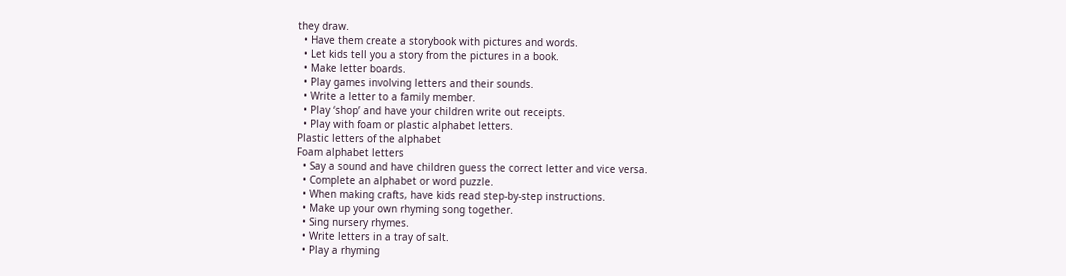they draw.
  • Have them create a storybook with pictures and words.
  • Let kids tell you a story from the pictures in a book.
  • Make letter boards.
  • Play games involving letters and their sounds.
  • Write a letter to a family member.
  • Play ‘shop’ and have your children write out receipts.
  • Play with foam or plastic alphabet letters.
Plastic letters of the alphabet
Foam alphabet letters
  • Say a sound and have children guess the correct letter and vice versa.
  • Complete an alphabet or word puzzle.
  • When making crafts, have kids read step-by-step instructions.
  • Make up your own rhyming song together.
  • Sing nursery rhymes.
  • Write letters in a tray of salt.
  • Play a rhyming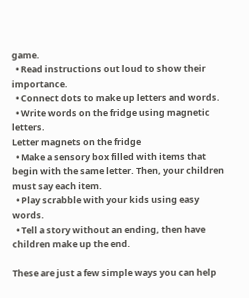game.
  • Read instructions out loud to show their importance.
  • Connect dots to make up letters and words.
  • Write words on the fridge using magnetic letters.
Letter magnets on the fridge
  • Make a sensory box filled with items that begin with the same letter. Then, your children must say each item.
  • Play scrabble with your kids using easy words.
  • Tell a story without an ending, then have children make up the end.

These are just a few simple ways you can help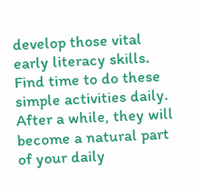develop those vital early literacy skills. Find time to do these simple activities daily. After a while, they will become a natural part of your daily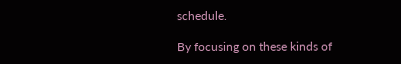schedule.

By focusing on these kinds of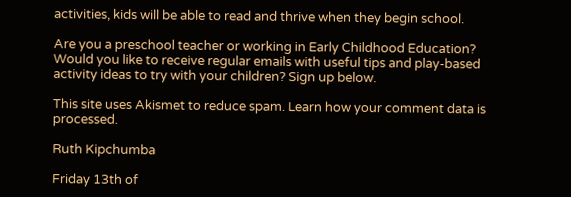activities, kids will be able to read and thrive when they begin school.

Are you a preschool teacher or working in Early Childhood Education? Would you like to receive regular emails with useful tips and play-based activity ideas to try with your children? Sign up below.

This site uses Akismet to reduce spam. Learn how your comment data is processed.

Ruth Kipchumba

Friday 13th of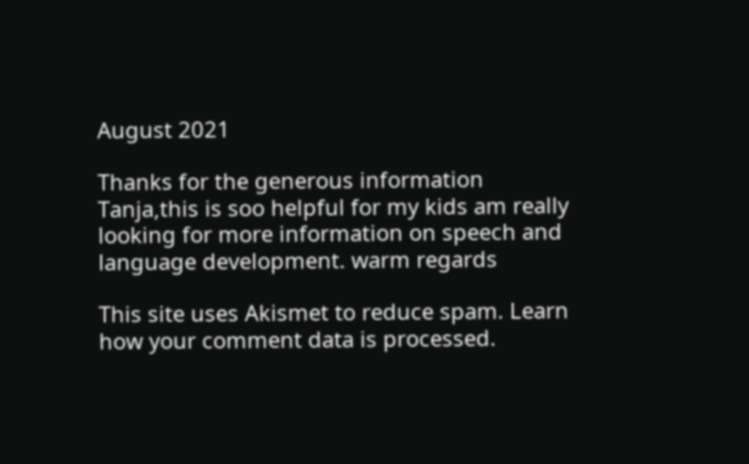August 2021

Thanks for the generous information Tanja,this is soo helpful for my kids am really looking for more information on speech and language development. warm regards

This site uses Akismet to reduce spam. Learn how your comment data is processed.